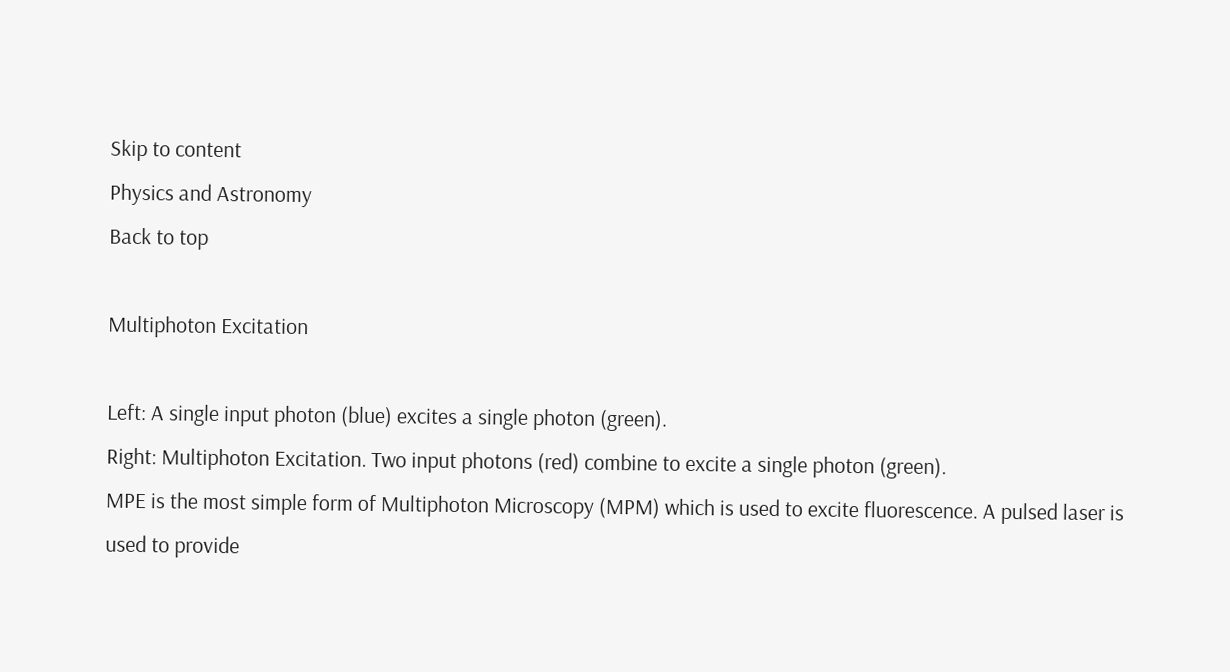Skip to content
Physics and Astronomy
Back to top

Multiphoton Excitation

Left: A single input photon (blue) excites a single photon (green).
Right: Multiphoton Excitation. Two input photons (red) combine to excite a single photon (green).
MPE is the most simple form of Multiphoton Microscopy (MPM) which is used to excite fluorescence. A pulsed laser is used to provide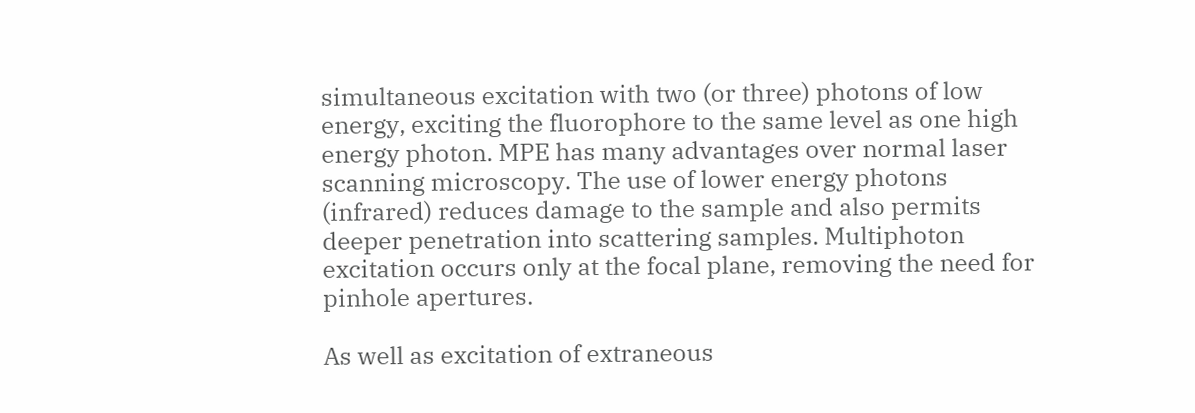simultaneous excitation with two (or three) photons of low energy, exciting the fluorophore to the same level as one high energy photon. MPE has many advantages over normal laser scanning microscopy. The use of lower energy photons (infrared) reduces damage to the sample and also permits deeper penetration into scattering samples. Multiphoton excitation occurs only at the focal plane, removing the need for pinhole apertures.

As well as excitation of extraneous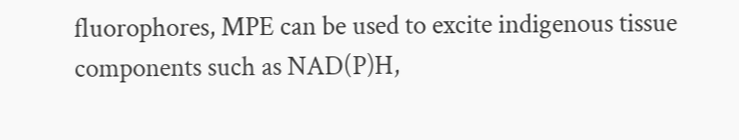fluorophores, MPE can be used to excite indigenous tissue components such as NAD(P)H,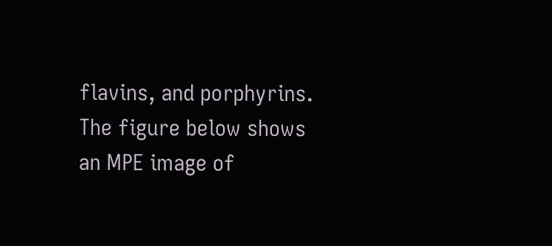flavins, and porphyrins. The figure below shows an MPE image of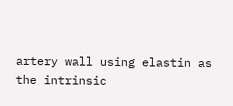artery wall using elastin as the intrinsic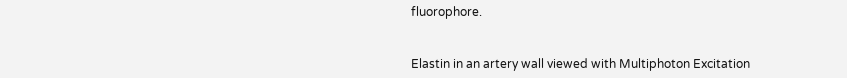fluorophore.


Elastin in an artery wall viewed with Multiphoton Excitation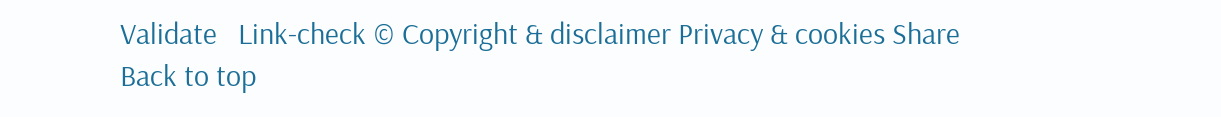Validate   Link-check © Copyright & disclaimer Privacy & cookies Share
Back to top